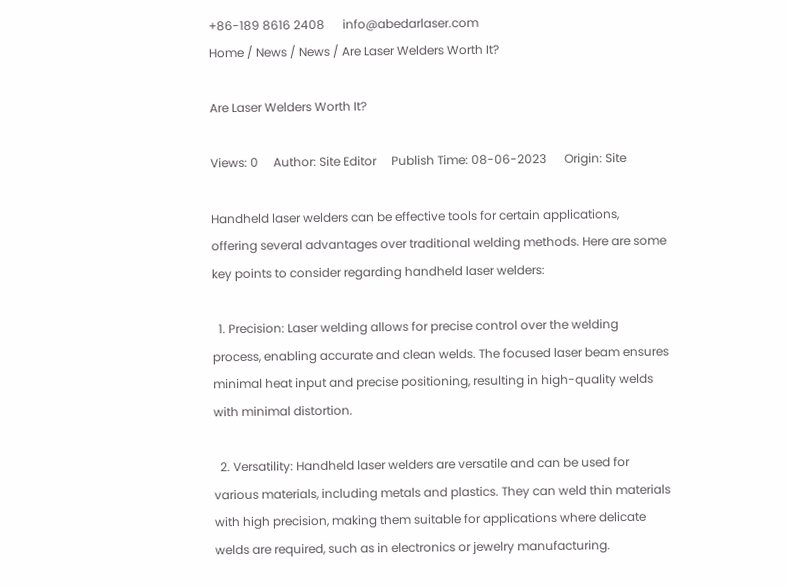+86-189 8616 2408      info@abedarlaser.com
Home / News / News / Are Laser Welders Worth It?

Are Laser Welders Worth It?

Views: 0     Author: Site Editor     Publish Time: 08-06-2023      Origin: Site

Handheld laser welders can be effective tools for certain applications, offering several advantages over traditional welding methods. Here are some key points to consider regarding handheld laser welders:

  1. Precision: Laser welding allows for precise control over the welding process, enabling accurate and clean welds. The focused laser beam ensures minimal heat input and precise positioning, resulting in high-quality welds with minimal distortion.

  2. Versatility: Handheld laser welders are versatile and can be used for various materials, including metals and plastics. They can weld thin materials with high precision, making them suitable for applications where delicate welds are required, such as in electronics or jewelry manufacturing.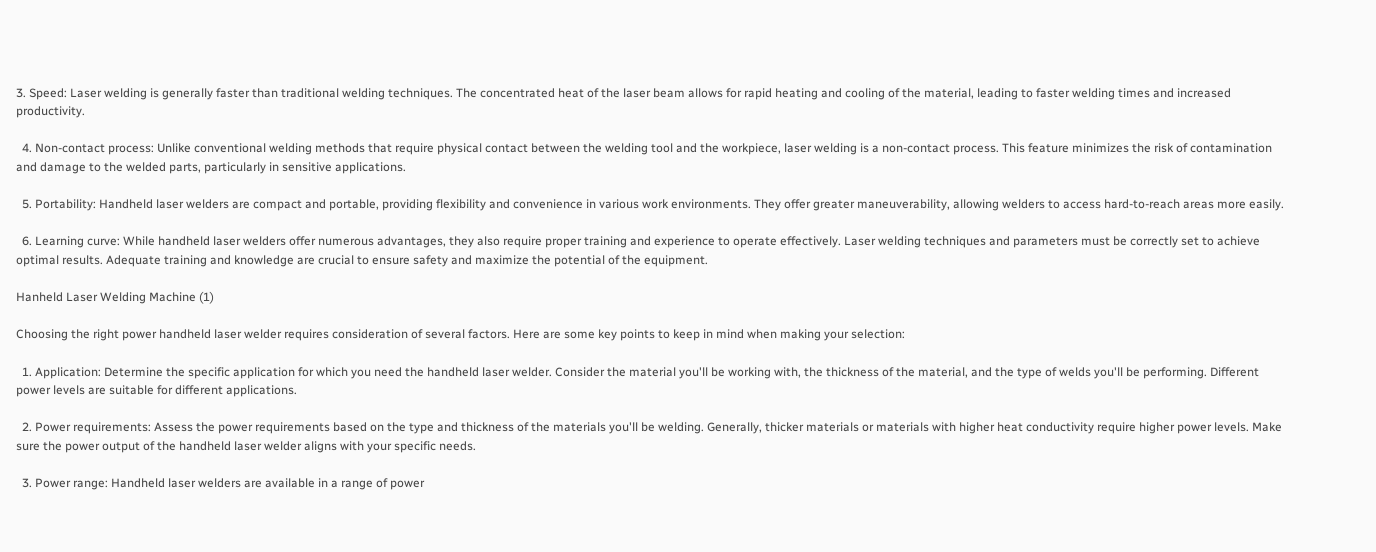3. Speed: Laser welding is generally faster than traditional welding techniques. The concentrated heat of the laser beam allows for rapid heating and cooling of the material, leading to faster welding times and increased productivity.

  4. Non-contact process: Unlike conventional welding methods that require physical contact between the welding tool and the workpiece, laser welding is a non-contact process. This feature minimizes the risk of contamination and damage to the welded parts, particularly in sensitive applications.

  5. Portability: Handheld laser welders are compact and portable, providing flexibility and convenience in various work environments. They offer greater maneuverability, allowing welders to access hard-to-reach areas more easily.

  6. Learning curve: While handheld laser welders offer numerous advantages, they also require proper training and experience to operate effectively. Laser welding techniques and parameters must be correctly set to achieve optimal results. Adequate training and knowledge are crucial to ensure safety and maximize the potential of the equipment.

Hanheld Laser Welding Machine (1)

Choosing the right power handheld laser welder requires consideration of several factors. Here are some key points to keep in mind when making your selection:

  1. Application: Determine the specific application for which you need the handheld laser welder. Consider the material you'll be working with, the thickness of the material, and the type of welds you'll be performing. Different power levels are suitable for different applications.

  2. Power requirements: Assess the power requirements based on the type and thickness of the materials you'll be welding. Generally, thicker materials or materials with higher heat conductivity require higher power levels. Make sure the power output of the handheld laser welder aligns with your specific needs.

  3. Power range: Handheld laser welders are available in a range of power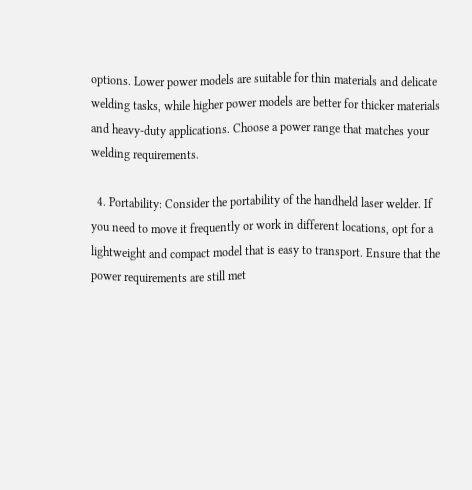options. Lower power models are suitable for thin materials and delicate welding tasks, while higher power models are better for thicker materials and heavy-duty applications. Choose a power range that matches your welding requirements.

  4. Portability: Consider the portability of the handheld laser welder. If you need to move it frequently or work in different locations, opt for a lightweight and compact model that is easy to transport. Ensure that the power requirements are still met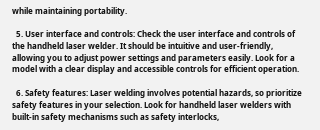while maintaining portability.

  5. User interface and controls: Check the user interface and controls of the handheld laser welder. It should be intuitive and user-friendly, allowing you to adjust power settings and parameters easily. Look for a model with a clear display and accessible controls for efficient operation.

  6. Safety features: Laser welding involves potential hazards, so prioritize safety features in your selection. Look for handheld laser welders with built-in safety mechanisms such as safety interlocks,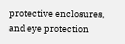protective enclosures, and eye protection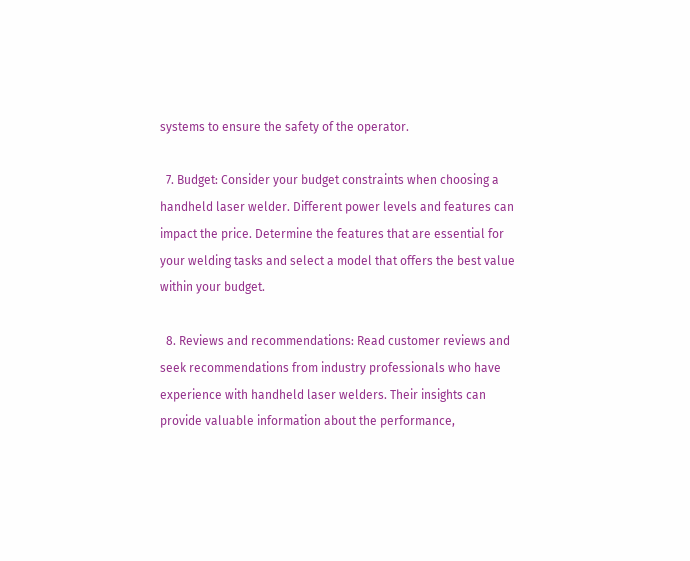systems to ensure the safety of the operator.

  7. Budget: Consider your budget constraints when choosing a handheld laser welder. Different power levels and features can impact the price. Determine the features that are essential for your welding tasks and select a model that offers the best value within your budget.

  8. Reviews and recommendations: Read customer reviews and seek recommendations from industry professionals who have experience with handheld laser welders. Their insights can provide valuable information about the performance,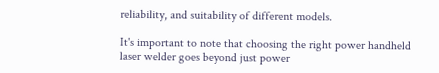reliability, and suitability of different models.

It's important to note that choosing the right power handheld laser welder goes beyond just power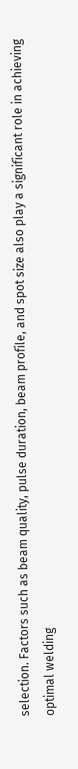selection. Factors such as beam quality, pulse duration, beam profile, and spot size also play a significant role in achieving optimal welding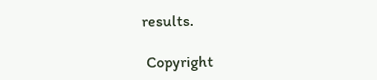results.

 Copyright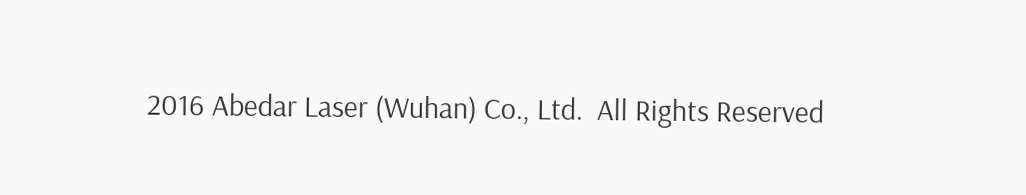2016 Abedar Laser (Wuhan) Co., Ltd.  All Rights Reserved